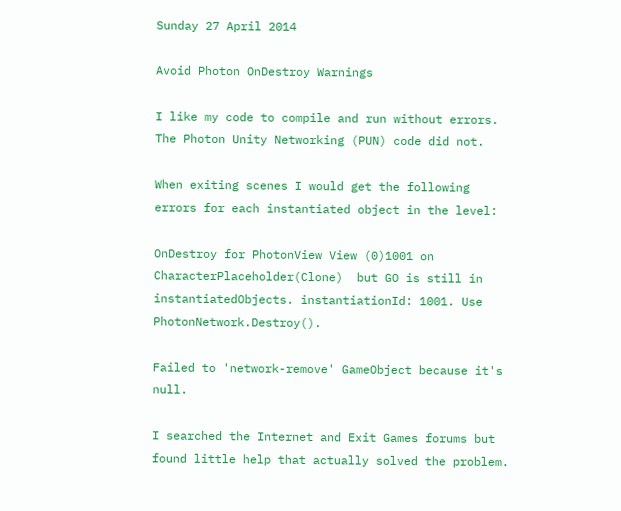Sunday 27 April 2014

Avoid Photon OnDestroy Warnings

I like my code to compile and run without errors.  The Photon Unity Networking (PUN) code did not.

When exiting scenes I would get the following errors for each instantiated object in the level:

OnDestroy for PhotonView View (0)1001 on CharacterPlaceholder(Clone)  but GO is still in instantiatedObjects. instantiationId: 1001. Use PhotonNetwork.Destroy().

Failed to 'network-remove' GameObject because it's null.

I searched the Internet and Exit Games forums but found little help that actually solved the problem.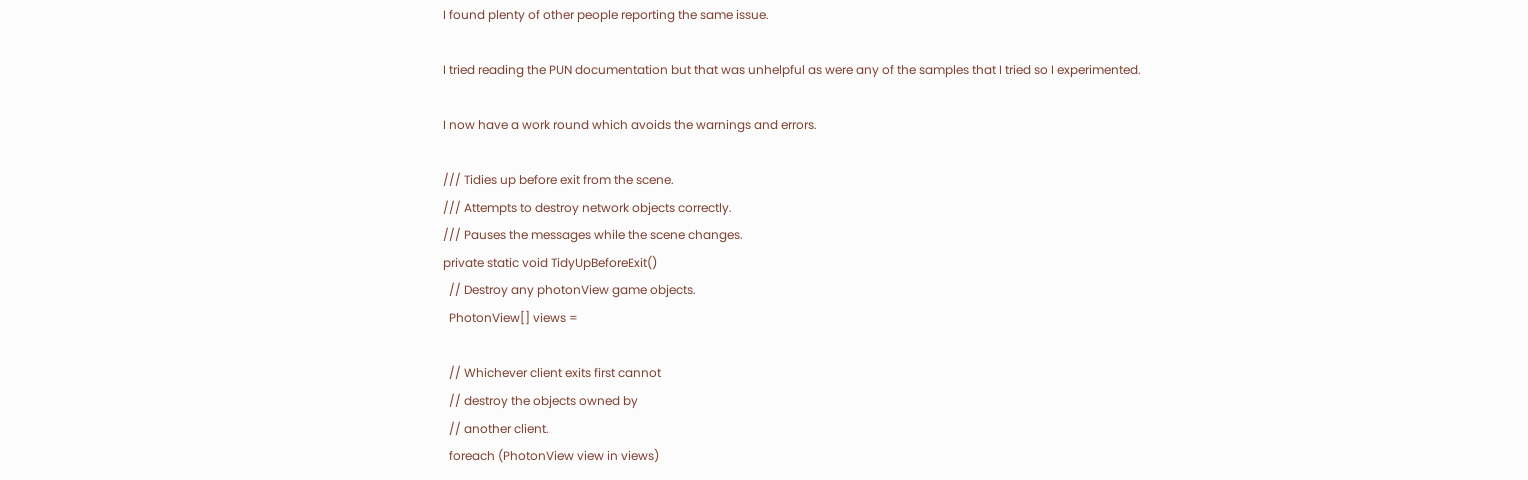I found plenty of other people reporting the same issue.

I tried reading the PUN documentation but that was unhelpful as were any of the samples that I tried so I experimented.

I now have a work round which avoids the warnings and errors.

/// Tidies up before exit from the scene.
/// Attempts to destroy network objects correctly.
/// Pauses the messages while the scene changes.
private static void TidyUpBeforeExit()
  // Destroy any photonView game objects.
  PhotonView[] views =

  // Whichever client exits first cannot
  // destroy the objects owned by
  // another client.
  foreach (PhotonView view in views)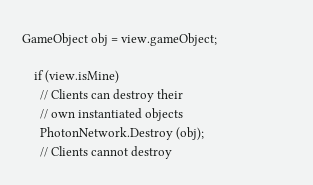GameObject obj = view.gameObject;

    if (view.isMine)
      // Clients can destroy their
      // own instantiated objects
      PhotonNetwork.Destroy (obj);
      // Clients cannot destroy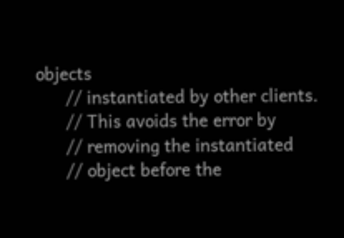objects
      // instantiated by other clients.
      // This avoids the error by
      // removing the instantiated
      // object before the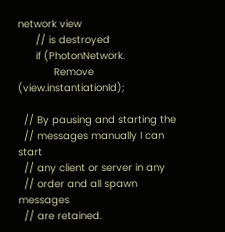network view
      // is destroyed
      if (PhotonNetwork.
            Remove (view.instantiationId);

  // By pausing and starting the
  // messages manually I can start
  // any client or server in any
  // order and all spawn messages
  // are retained.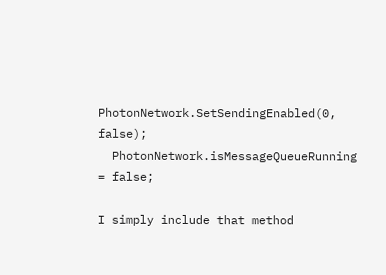PhotonNetwork.SetSendingEnabled(0, false);
  PhotonNetwork.isMessageQueueRunning = false;

I simply include that method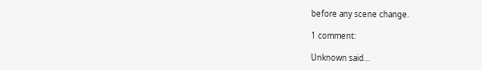before any scene change.

1 comment:

Unknown said...